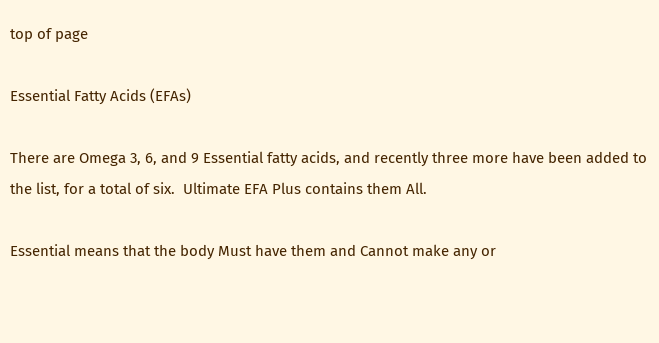top of page

Essential Fatty Acids (EFAs)

There are Omega 3, 6, and 9 Essential fatty acids, and recently three more have been added to the list, for a total of six.  Ultimate EFA Plus contains them All.

Essential means that the body Must have them and Cannot make any or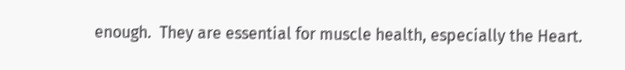enough.  They are essential for muscle health, especially the Heart.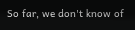So far, we don't know of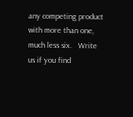any competing product with more than one, much less six.   Write us if you find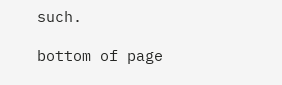such.

bottom of page